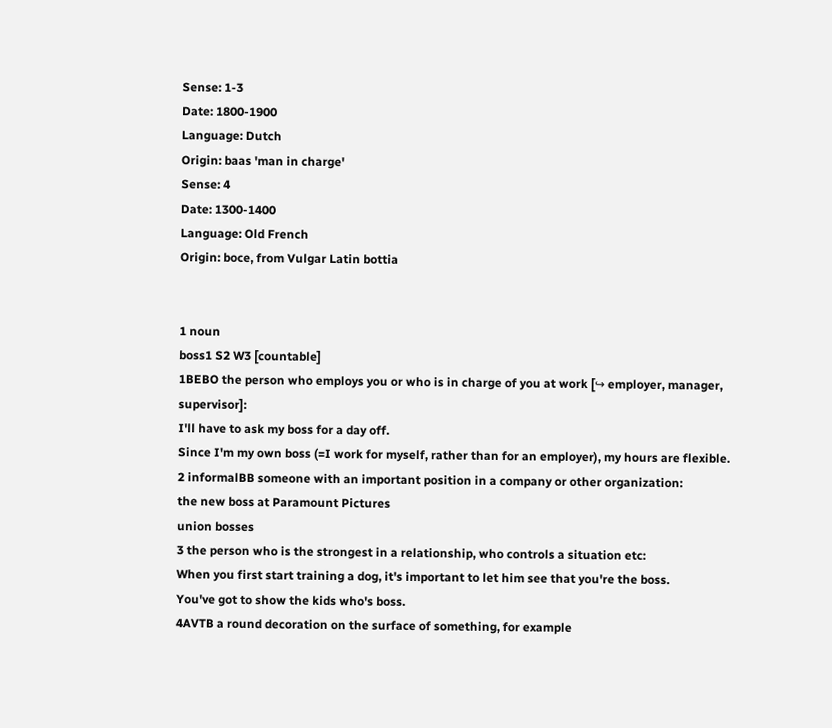Sense: 1-3
Date: 1800-1900
Language: Dutch
Origin: baas 'man in charge'
Sense: 4
Date: 1300-1400
Language: Old French
Origin: boce, from Vulgar Latin bottia


1 noun
boss1 S2 W3 [countable]
1BEBO the person who employs you or who is in charge of you at work [↪ employer, manager, supervisor]:
I'll have to ask my boss for a day off.
Since I'm my own boss (=I work for myself, rather than for an employer), my hours are flexible.
2 informalBB someone with an important position in a company or other organization:
the new boss at Paramount Pictures
union bosses
3 the person who is the strongest in a relationship, who controls a situation etc:
When you first start training a dog, it's important to let him see that you're the boss.
You've got to show the kids who's boss.
4AVTB a round decoration on the surface of something, for example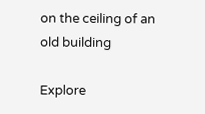on the ceiling of an old building

Explore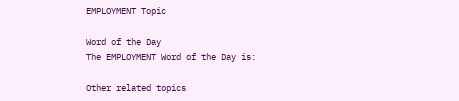EMPLOYMENT Topic

Word of the Day
The EMPLOYMENT Word of the Day is:

Other related topics